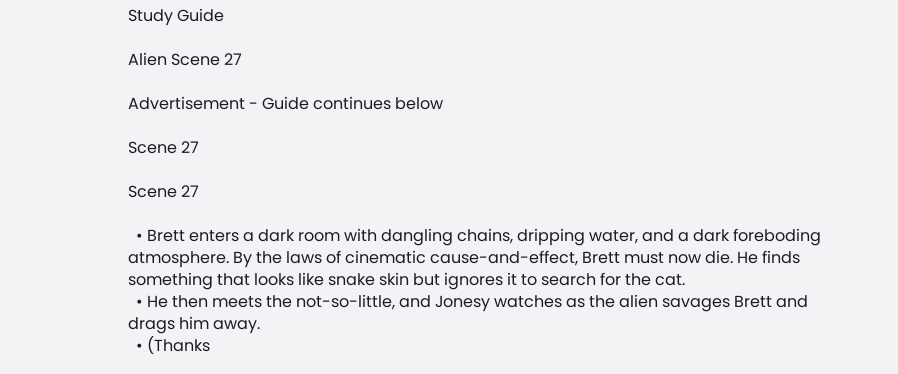Study Guide

Alien Scene 27

Advertisement - Guide continues below

Scene 27

Scene 27

  • Brett enters a dark room with dangling chains, dripping water, and a dark foreboding atmosphere. By the laws of cinematic cause-and-effect, Brett must now die. He finds something that looks like snake skin but ignores it to search for the cat.
  • He then meets the not-so-little, and Jonesy watches as the alien savages Brett and drags him away.
  • (Thanks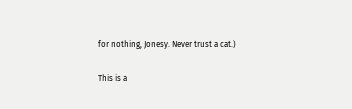for nothing, Jonesy. Never trust a cat.)

This is a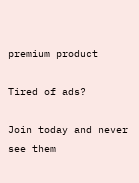premium product

Tired of ads?

Join today and never see them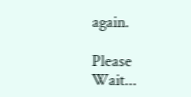again.

Please Wait...